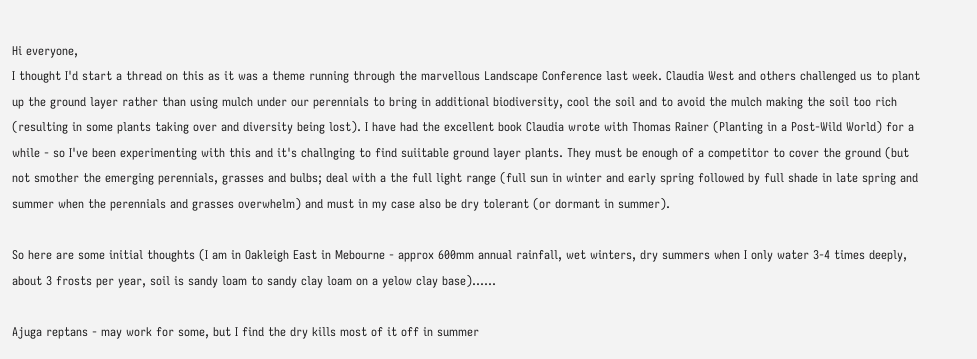Hi everyone,
I thought I'd start a thread on this as it was a theme running through the marvellous Landscape Conference last week. Claudia West and others challenged us to plant up the ground layer rather than using mulch under our perennials to bring in additional biodiversity, cool the soil and to avoid the mulch making the soil too rich (resulting in some plants taking over and diversity being lost). I have had the excellent book Claudia wrote with Thomas Rainer (Planting in a Post-Wild World) for a while - so I've been experimenting with this and it's challnging to find suiitable ground layer plants. They must be enough of a competitor to cover the ground (but not smother the emerging perennials, grasses and bulbs; deal with a the full light range (full sun in winter and early spring followed by full shade in late spring and summer when the perennials and grasses overwhelm) and must in my case also be dry tolerant (or dormant in summer).

So here are some initial thoughts (I am in Oakleigh East in Mebourne - approx 600mm annual rainfall, wet winters, dry summers when I only water 3-4 times deeply, about 3 frosts per year, soil is sandy loam to sandy clay loam on a yelow clay base)......

Ajuga reptans - may work for some, but I find the dry kills most of it off in summer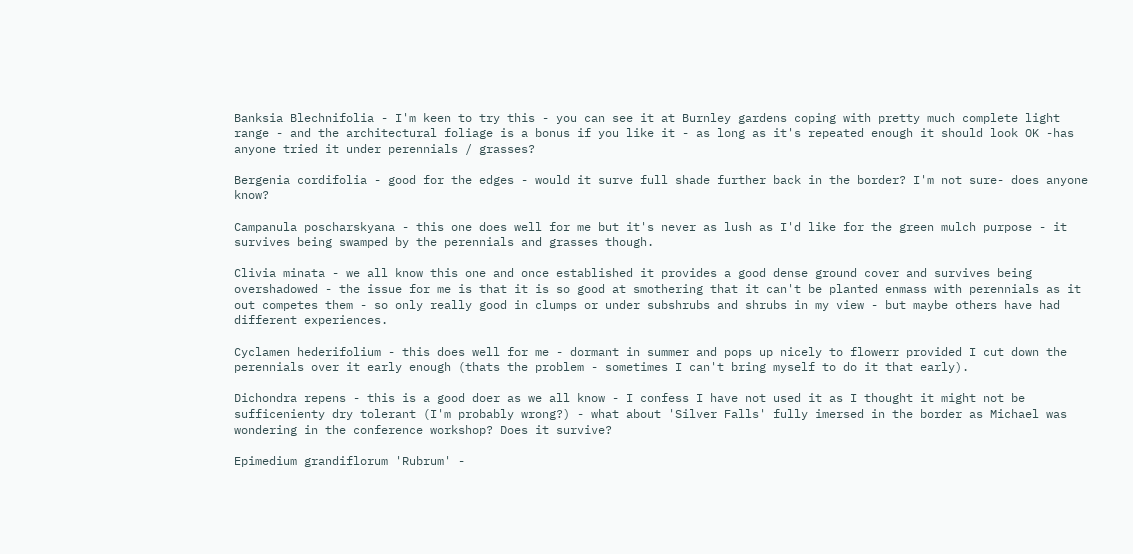Banksia Blechnifolia - I'm keen to try this - you can see it at Burnley gardens coping with pretty much complete light range - and the architectural foliage is a bonus if you like it - as long as it's repeated enough it should look OK -has anyone tried it under perennials / grasses?

Bergenia cordifolia - good for the edges - would it surve full shade further back in the border? I'm not sure- does anyone know?

Campanula poscharskyana - this one does well for me but it's never as lush as I'd like for the green mulch purpose - it survives being swamped by the perennials and grasses though.

Clivia minata - we all know this one and once established it provides a good dense ground cover and survives being overshadowed - the issue for me is that it is so good at smothering that it can't be planted enmass with perennials as it out competes them - so only really good in clumps or under subshrubs and shrubs in my view - but maybe others have had different experiences.

Cyclamen hederifolium - this does well for me - dormant in summer and pops up nicely to flowerr provided I cut down the perennials over it early enough (thats the problem - sometimes I can't bring myself to do it that early).

Dichondra repens - this is a good doer as we all know - I confess I have not used it as I thought it might not be sufficenienty dry tolerant (I'm probably wrong?) - what about 'Silver Falls' fully imersed in the border as Michael was wondering in the conference workshop? Does it survive?

Epimedium grandiflorum 'Rubrum' -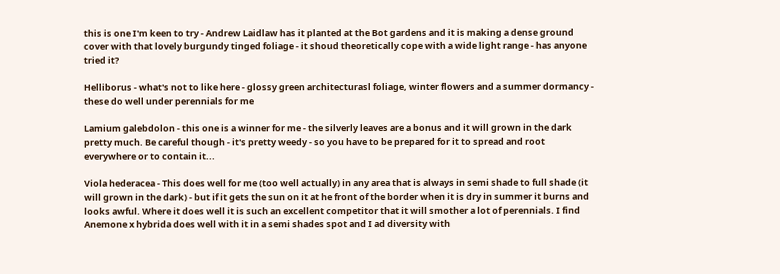this is one I'm keen to try - Andrew Laidlaw has it planted at the Bot gardens and it is making a dense ground cover with that lovely burgundy tinged foliage - it shoud theoretically cope with a wide light range - has anyone tried it?

Helliborus - what's not to like here - glossy green architecturasl foliage, winter flowers and a summer dormancy - these do well under perennials for me

Lamium galebdolon - this one is a winner for me - the silverly leaves are a bonus and it will grown in the dark pretty much. Be careful though - it's pretty weedy - so you have to be prepared for it to spread and root everywhere or to contain it...

Viola hederacea - This does well for me (too well actually) in any area that is always in semi shade to full shade (it will grown in the dark) - but if it gets the sun on it at he front of the border when it is dry in summer it burns and looks awful. Where it does well it is such an excellent competitor that it will smother a lot of perennials. I find Anemone x hybrida does well with it in a semi shades spot and I ad diversity with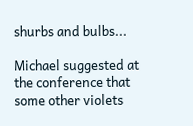shurbs and bulbs...

Michael suggested at the conference that some other violets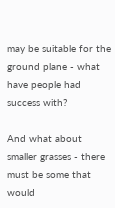may be suitable for the ground plane - what have people had success with?

And what about smaller grasses - there must be some that would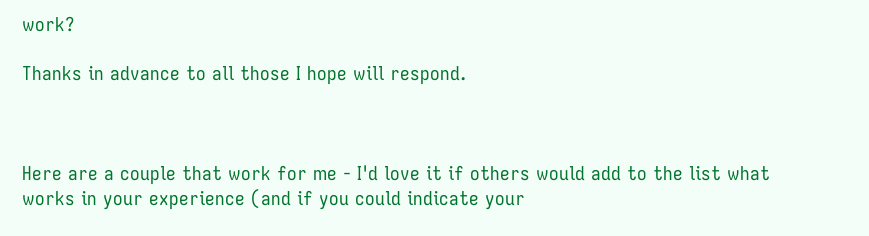work?

Thanks in advance to all those I hope will respond.



Here are a couple that work for me - I'd love it if others would add to the list what works in your experience (and if you could indicate your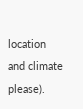location and climate please).